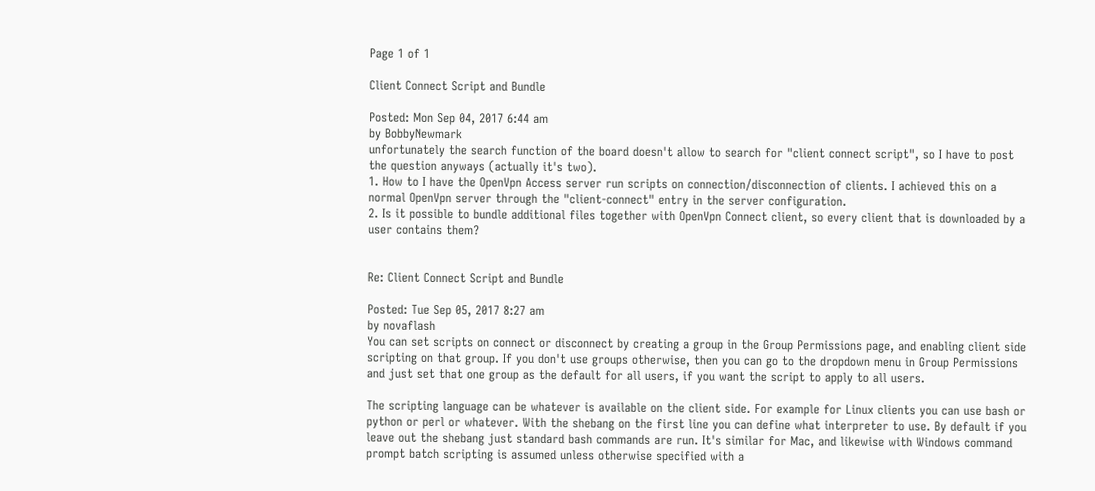Page 1 of 1

Client Connect Script and Bundle

Posted: Mon Sep 04, 2017 6:44 am
by BobbyNewmark
unfortunately the search function of the board doesn't allow to search for "client connect script", so I have to post the question anyways (actually it's two).
1. How to I have the OpenVpn Access server run scripts on connection/disconnection of clients. I achieved this on a normal OpenVpn server through the "client-connect" entry in the server configuration.
2. Is it possible to bundle additional files together with OpenVpn Connect client, so every client that is downloaded by a user contains them?


Re: Client Connect Script and Bundle

Posted: Tue Sep 05, 2017 8:27 am
by novaflash
You can set scripts on connect or disconnect by creating a group in the Group Permissions page, and enabling client side scripting on that group. If you don't use groups otherwise, then you can go to the dropdown menu in Group Permissions and just set that one group as the default for all users, if you want the script to apply to all users.

The scripting language can be whatever is available on the client side. For example for Linux clients you can use bash or python or perl or whatever. With the shebang on the first line you can define what interpreter to use. By default if you leave out the shebang just standard bash commands are run. It's similar for Mac, and likewise with Windows command prompt batch scripting is assumed unless otherwise specified with a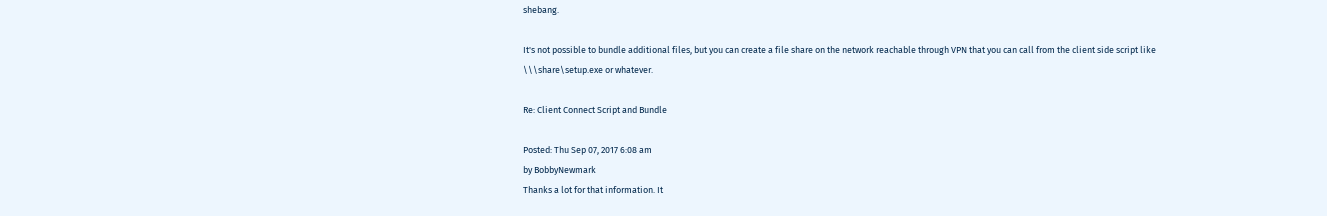shebang.

It's not possible to bundle additional files, but you can create a file share on the network reachable through VPN that you can call from the client side script like \\\share\setup.exe or whatever.

Re: Client Connect Script and Bundle

Posted: Thu Sep 07, 2017 6:08 am
by BobbyNewmark
Thanks a lot for that information. It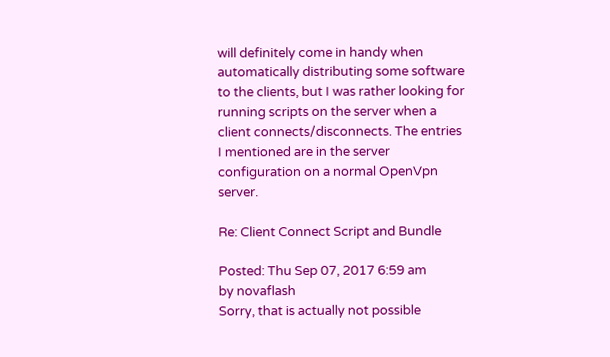will definitely come in handy when automatically distributing some software to the clients, but I was rather looking for running scripts on the server when a client connects/disconnects. The entries I mentioned are in the server configuration on a normal OpenVpn server.

Re: Client Connect Script and Bundle

Posted: Thu Sep 07, 2017 6:59 am
by novaflash
Sorry, that is actually not possible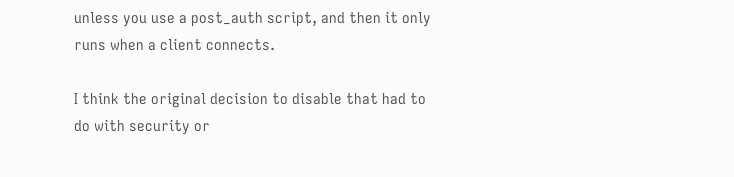unless you use a post_auth script, and then it only runs when a client connects.

I think the original decision to disable that had to do with security or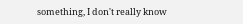something, I don't really know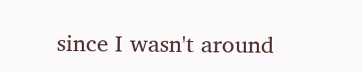since I wasn't around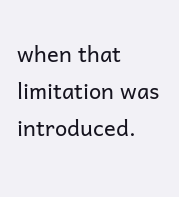when that limitation was introduced.